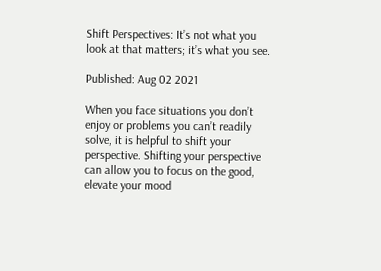Shift Perspectives: It’s not what you look at that matters; it’s what you see.

Published: Aug 02 2021

When you face situations you don’t enjoy or problems you can’t readily solve, it is helpful to shift your perspective. Shifting your perspective can allow you to focus on the good, elevate your mood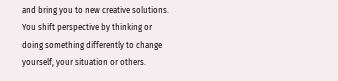and bring you to new creative solutions. You shift perspective by thinking or doing something differently to change yourself, your situation or others.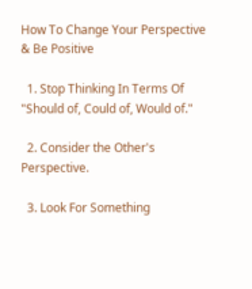How To Change Your Perspective & Be Positive

  1. Stop Thinking In Terms Of "Should of, Could of, Would of."

  2. Consider the Other's Perspective.

  3. Look For Something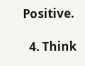Positive.

  4. Think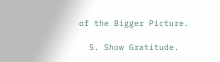of the Bigger Picture.

  5. Show Gratitude.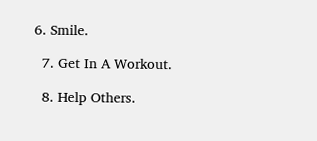6. Smile.

  7. Get In A Workout.

  8. Help Others.